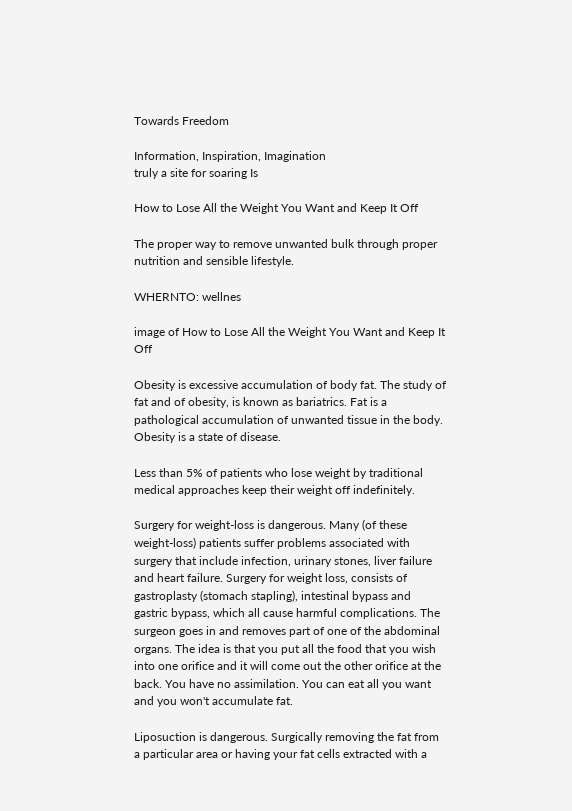Towards Freedom

Information, Inspiration, Imagination
truly a site for soaring Is

How to Lose All the Weight You Want and Keep It Off

The proper way to remove unwanted bulk through proper nutrition and sensible lifestyle.

WHERNTO: wellnes

image of How to Lose All the Weight You Want and Keep It Off

Obesity is excessive accumulation of body fat. The study of fat and of obesity, is known as bariatrics. Fat is a pathological accumulation of unwanted tissue in the body. Obesity is a state of disease.

Less than 5% of patients who lose weight by traditional medical approaches keep their weight off indefinitely.

Surgery for weight-loss is dangerous. Many (of these weight-loss) patients suffer problems associated with surgery that include infection, urinary stones, liver failure and heart failure. Surgery for weight loss, consists of gastroplasty (stomach stapling), intestinal bypass and gastric bypass, which all cause harmful complications. The surgeon goes in and removes part of one of the abdominal organs. The idea is that you put all the food that you wish into one orifice and it will come out the other orifice at the back. You have no assimilation. You can eat all you want and you won't accumulate fat.

Liposuction is dangerous. Surgically removing the fat from a particular area or having your fat cells extracted with a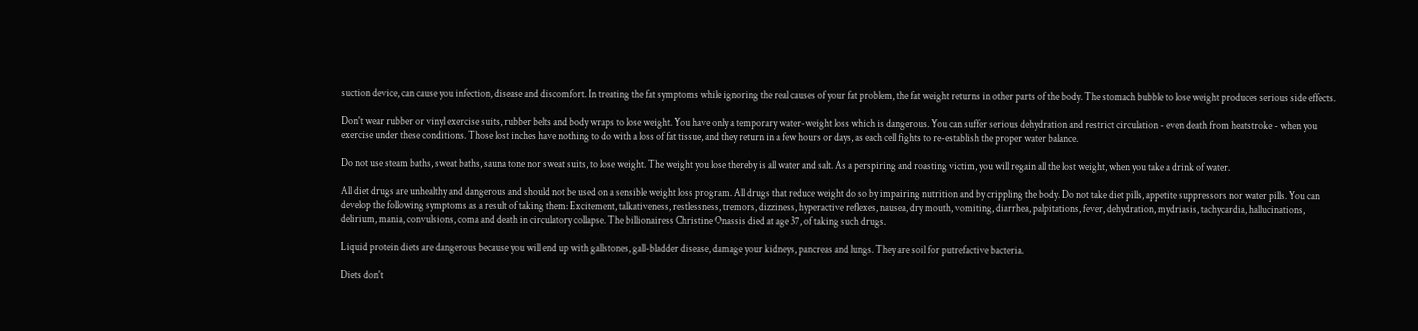suction device, can cause you infection, disease and discomfort. In treating the fat symptoms while ignoring the real causes of your fat problem, the fat weight returns in other parts of the body. The stomach bubble to lose weight produces serious side effects.

Don't wear rubber or vinyl exercise suits, rubber belts and body wraps to lose weight. You have only a temporary water-weight loss which is dangerous. You can suffer serious dehydration and restrict circulation - even death from heatstroke - when you exercise under these conditions. Those lost inches have nothing to do with a loss of fat tissue, and they return in a few hours or days, as each cell fights to re-establish the proper water balance.

Do not use steam baths, sweat baths, sauna tone nor sweat suits, to lose weight. The weight you lose thereby is all water and salt. As a perspiring and roasting victim, you will regain all the lost weight, when you take a drink of water.

All diet drugs are unhealthy and dangerous and should not be used on a sensible weight loss program. All drugs that reduce weight do so by impairing nutrition and by crippling the body. Do not take diet pills, appetite suppressors nor water pills. You can develop the following symptoms as a result of taking them: Excitement, talkativeness, restlessness, tremors, dizziness, hyperactive reflexes, nausea, dry mouth, vomiting, diarrhea, palpitations, fever, dehydration, mydriasis, tachycardia, hallucinations, delirium, mania, convulsions, coma and death in circulatory collapse. The billionairess Christine Onassis died at age 37, of taking such drugs.

Liquid protein diets are dangerous because you will end up with gallstones, gall-bladder disease, damage your kidneys, pancreas and lungs. They are soil for putrefactive bacteria.

Diets don't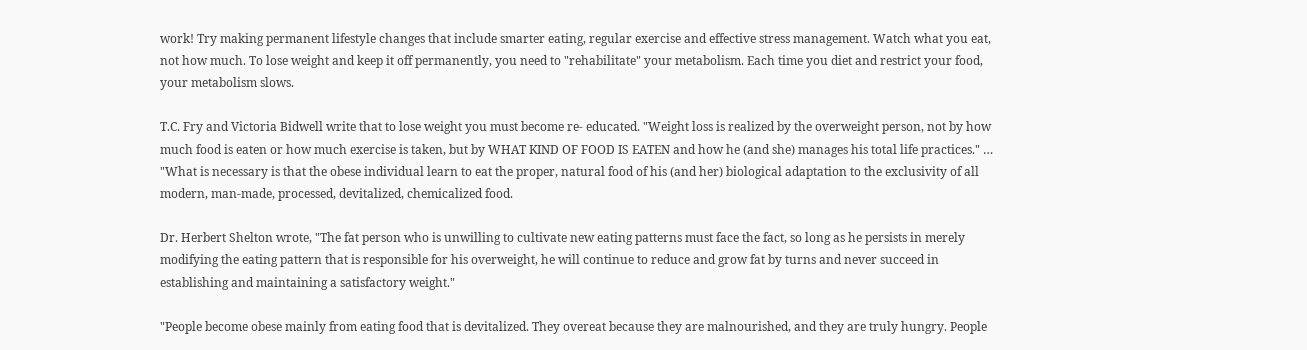work! Try making permanent lifestyle changes that include smarter eating, regular exercise and effective stress management. Watch what you eat, not how much. To lose weight and keep it off permanently, you need to "rehabilitate" your metabolism. Each time you diet and restrict your food, your metabolism slows.

T.C. Fry and Victoria Bidwell write that to lose weight you must become re- educated. "Weight loss is realized by the overweight person, not by how much food is eaten or how much exercise is taken, but by WHAT KIND OF FOOD IS EATEN and how he (and she) manages his total life practices." … "What is necessary is that the obese individual learn to eat the proper, natural food of his (and her) biological adaptation to the exclusivity of all modern, man-made, processed, devitalized, chemicalized food.

Dr. Herbert Shelton wrote, "The fat person who is unwilling to cultivate new eating patterns must face the fact, so long as he persists in merely modifying the eating pattern that is responsible for his overweight, he will continue to reduce and grow fat by turns and never succeed in establishing and maintaining a satisfactory weight."

"People become obese mainly from eating food that is devitalized. They overeat because they are malnourished, and they are truly hungry. People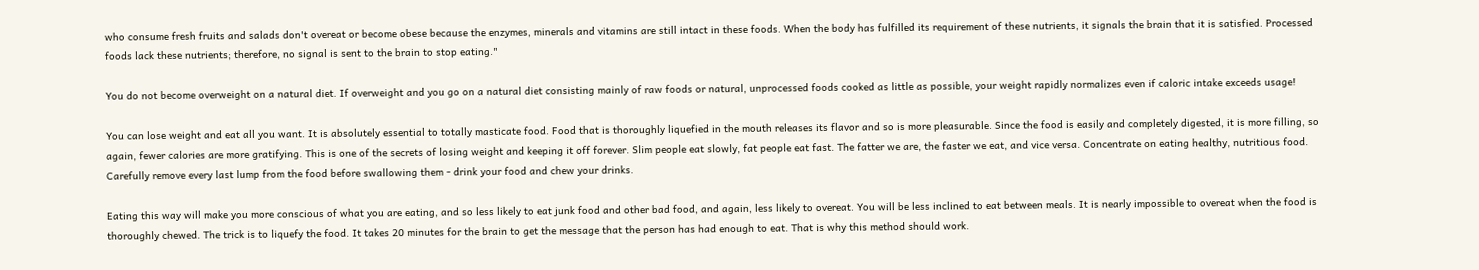who consume fresh fruits and salads don't overeat or become obese because the enzymes, minerals and vitamins are still intact in these foods. When the body has fulfilled its requirement of these nutrients, it signals the brain that it is satisfied. Processed foods lack these nutrients; therefore, no signal is sent to the brain to stop eating."

You do not become overweight on a natural diet. If overweight and you go on a natural diet consisting mainly of raw foods or natural, unprocessed foods cooked as little as possible, your weight rapidly normalizes even if caloric intake exceeds usage!

You can lose weight and eat all you want. It is absolutely essential to totally masticate food. Food that is thoroughly liquefied in the mouth releases its flavor and so is more pleasurable. Since the food is easily and completely digested, it is more filling, so again, fewer calories are more gratifying. This is one of the secrets of losing weight and keeping it off forever. Slim people eat slowly, fat people eat fast. The fatter we are, the faster we eat, and vice versa. Concentrate on eating healthy, nutritious food. Carefully remove every last lump from the food before swallowing them - drink your food and chew your drinks.

Eating this way will make you more conscious of what you are eating, and so less likely to eat junk food and other bad food, and again, less likely to overeat. You will be less inclined to eat between meals. It is nearly impossible to overeat when the food is thoroughly chewed. The trick is to liquefy the food. It takes 20 minutes for the brain to get the message that the person has had enough to eat. That is why this method should work.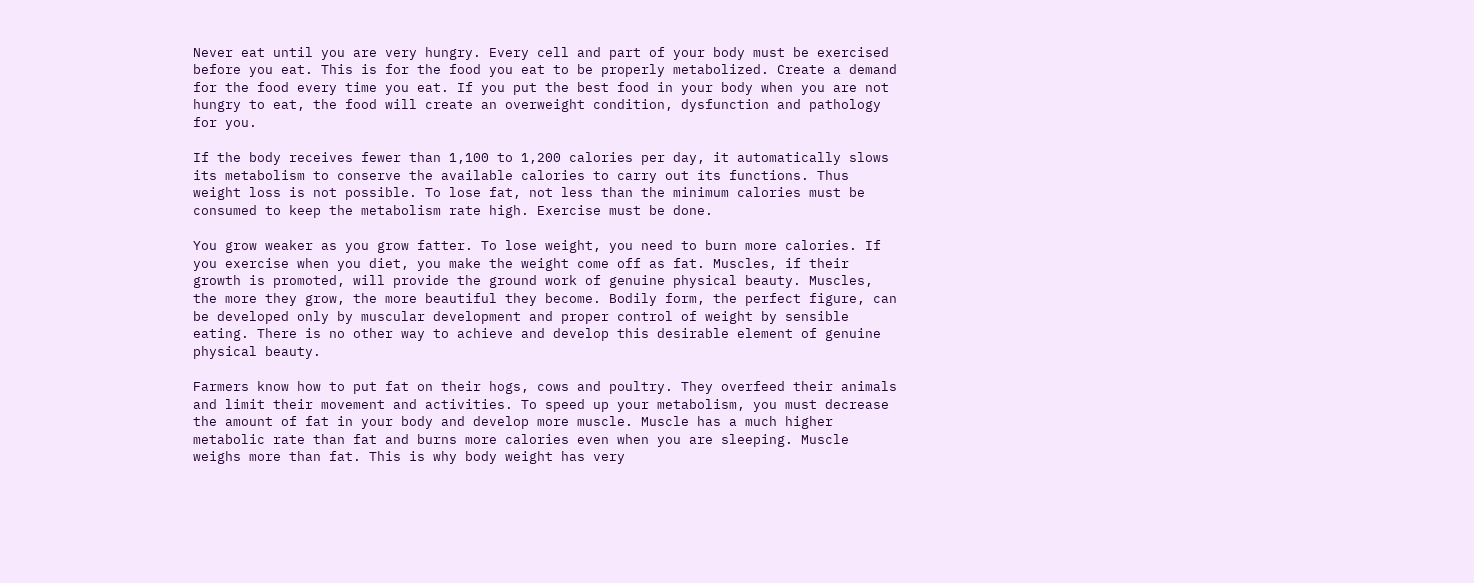Never eat until you are very hungry. Every cell and part of your body must be exercised before you eat. This is for the food you eat to be properly metabolized. Create a demand for the food every time you eat. If you put the best food in your body when you are not hungry to eat, the food will create an overweight condition, dysfunction and pathology for you.

If the body receives fewer than 1,100 to 1,200 calories per day, it automatically slows its metabolism to conserve the available calories to carry out its functions. Thus weight loss is not possible. To lose fat, not less than the minimum calories must be consumed to keep the metabolism rate high. Exercise must be done.

You grow weaker as you grow fatter. To lose weight, you need to burn more calories. If you exercise when you diet, you make the weight come off as fat. Muscles, if their growth is promoted, will provide the ground work of genuine physical beauty. Muscles, the more they grow, the more beautiful they become. Bodily form, the perfect figure, can be developed only by muscular development and proper control of weight by sensible eating. There is no other way to achieve and develop this desirable element of genuine physical beauty.

Farmers know how to put fat on their hogs, cows and poultry. They overfeed their animals and limit their movement and activities. To speed up your metabolism, you must decrease the amount of fat in your body and develop more muscle. Muscle has a much higher metabolic rate than fat and burns more calories even when you are sleeping. Muscle weighs more than fat. This is why body weight has very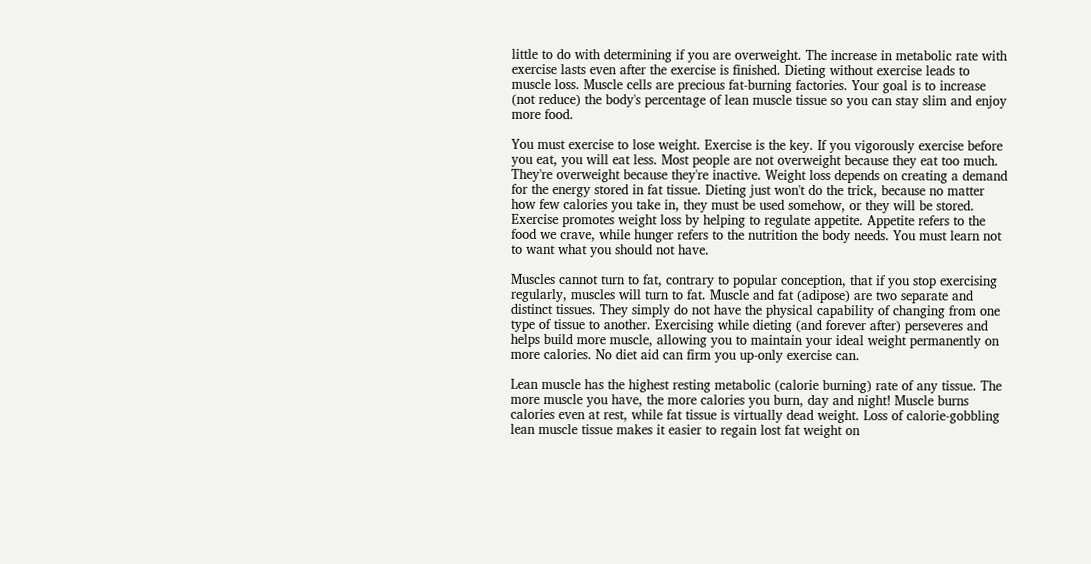little to do with determining if you are overweight. The increase in metabolic rate with exercise lasts even after the exercise is finished. Dieting without exercise leads to muscle loss. Muscle cells are precious fat-burning factories. Your goal is to increase (not reduce) the body's percentage of lean muscle tissue so you can stay slim and enjoy more food.

You must exercise to lose weight. Exercise is the key. If you vigorously exercise before you eat, you will eat less. Most people are not overweight because they eat too much. They're overweight because they're inactive. Weight loss depends on creating a demand for the energy stored in fat tissue. Dieting just won't do the trick, because no matter how few calories you take in, they must be used somehow, or they will be stored. Exercise promotes weight loss by helping to regulate appetite. Appetite refers to the food we crave, while hunger refers to the nutrition the body needs. You must learn not to want what you should not have.

Muscles cannot turn to fat, contrary to popular conception, that if you stop exercising regularly, muscles will turn to fat. Muscle and fat (adipose) are two separate and distinct tissues. They simply do not have the physical capability of changing from one type of tissue to another. Exercising while dieting (and forever after) perseveres and helps build more muscle, allowing you to maintain your ideal weight permanently on more calories. No diet aid can firm you up-only exercise can.

Lean muscle has the highest resting metabolic (calorie burning) rate of any tissue. The more muscle you have, the more calories you burn, day and night! Muscle burns calories even at rest, while fat tissue is virtually dead weight. Loss of calorie-gobbling lean muscle tissue makes it easier to regain lost fat weight on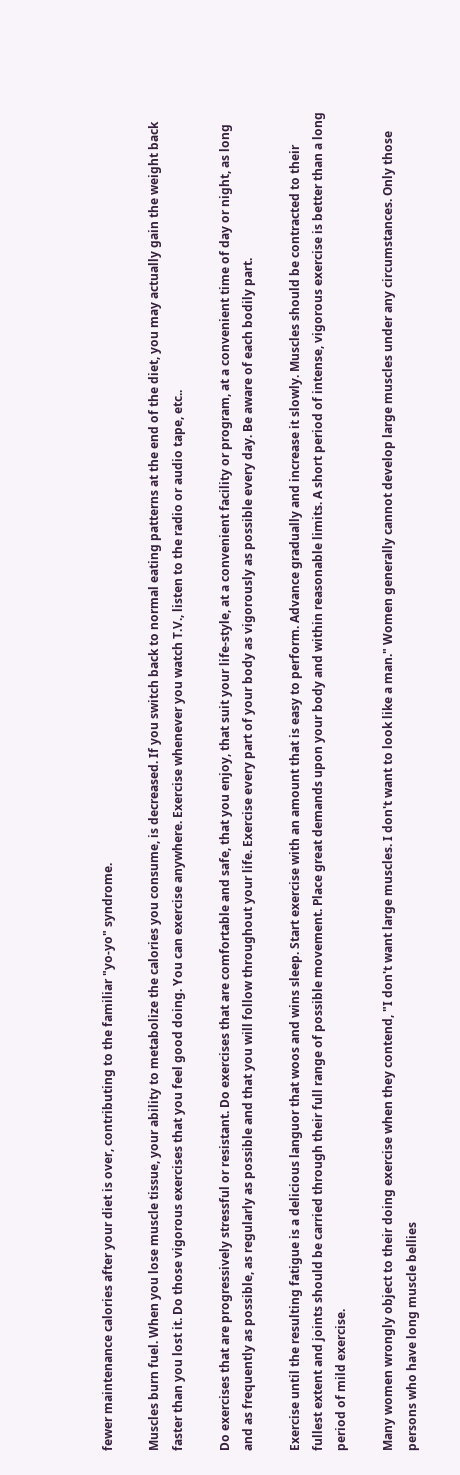fewer maintenance calories after your diet is over, contributing to the familiar "yo-yo" syndrome.

Muscles burn fuel. When you lose muscle tissue, your ability to metabolize the calories you consume, is decreased. If you switch back to normal eating patterns at the end of the diet, you may actually gain the weight back faster than you lost it. Do those vigorous exercises that you feel good doing. You can exercise anywhere. Exercise whenever you watch T.V., listen to the radio or audio tape, etc..

Do exercises that are progressively stressful or resistant. Do exercises that are comfortable and safe, that you enjoy, that suit your life-style, at a convenient facility or program, at a convenient time of day or night, as long and as frequently as possible, as regularly as possible and that you will follow throughout your life. Exercise every part of your body as vigorously as possible every day. Be aware of each bodily part.

Exercise until the resulting fatigue is a delicious languor that woos and wins sleep. Start exercise with an amount that is easy to perform. Advance gradually and increase it slowly. Muscles should be contracted to their fullest extent and joints should be carried through their full range of possible movement. Place great demands upon your body and within reasonable limits. A short period of intense, vigorous exercise is better than a long period of mild exercise.

Many women wrongly object to their doing exercise when they contend, "I don't want large muscles. I don't want to look like a man." Women generally cannot develop large muscles under any circumstances. Only those persons who have long muscle bellies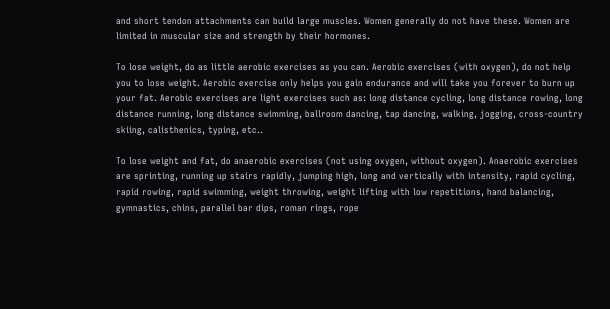and short tendon attachments can build large muscles. Women generally do not have these. Women are limited in muscular size and strength by their hormones.

To lose weight, do as little aerobic exercises as you can. Aerobic exercises (with oxygen), do not help you to lose weight. Aerobic exercise only helps you gain endurance and will take you forever to burn up your fat. Aerobic exercises are light exercises such as: long distance cycling, long distance rowing, long distance running, long distance swimming, ballroom dancing, tap dancing, walking, jogging, cross-country skiing, calisthenics, typing, etc..

To lose weight and fat, do anaerobic exercises (not using oxygen, without oxygen). Anaerobic exercises are sprinting, running up stairs rapidly, jumping high, long and vertically with intensity, rapid cycling, rapid rowing, rapid swimming, weight throwing, weight lifting with low repetitions, hand balancing, gymnastics, chins, parallel bar dips, roman rings, rope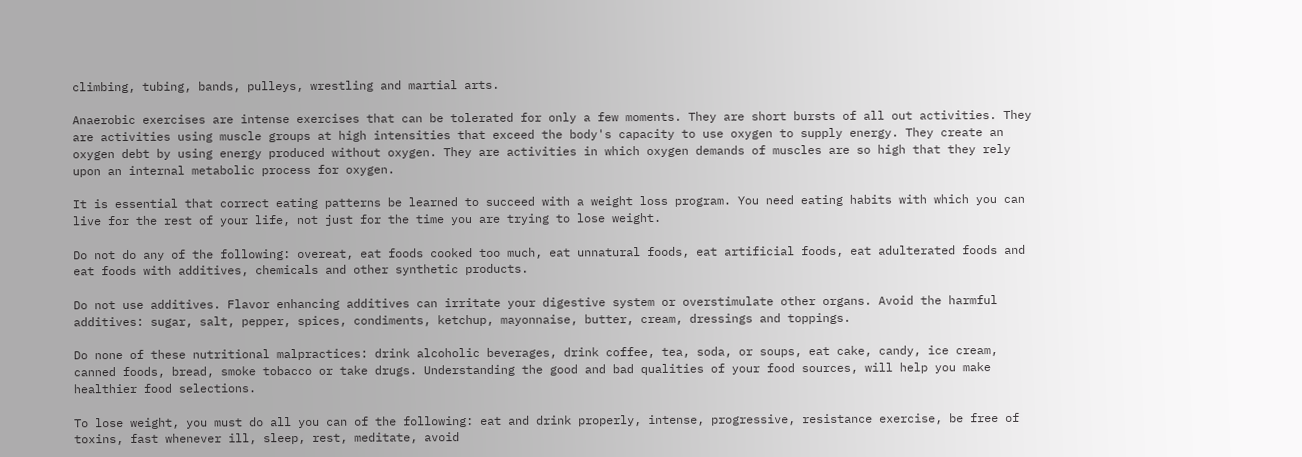climbing, tubing, bands, pulleys, wrestling and martial arts.

Anaerobic exercises are intense exercises that can be tolerated for only a few moments. They are short bursts of all out activities. They are activities using muscle groups at high intensities that exceed the body's capacity to use oxygen to supply energy. They create an oxygen debt by using energy produced without oxygen. They are activities in which oxygen demands of muscles are so high that they rely upon an internal metabolic process for oxygen.

It is essential that correct eating patterns be learned to succeed with a weight loss program. You need eating habits with which you can live for the rest of your life, not just for the time you are trying to lose weight.

Do not do any of the following: overeat, eat foods cooked too much, eat unnatural foods, eat artificial foods, eat adulterated foods and eat foods with additives, chemicals and other synthetic products.

Do not use additives. Flavor enhancing additives can irritate your digestive system or overstimulate other organs. Avoid the harmful additives: sugar, salt, pepper, spices, condiments, ketchup, mayonnaise, butter, cream, dressings and toppings.

Do none of these nutritional malpractices: drink alcoholic beverages, drink coffee, tea, soda, or soups, eat cake, candy, ice cream, canned foods, bread, smoke tobacco or take drugs. Understanding the good and bad qualities of your food sources, will help you make healthier food selections.

To lose weight, you must do all you can of the following: eat and drink properly, intense, progressive, resistance exercise, be free of toxins, fast whenever ill, sleep, rest, meditate, avoid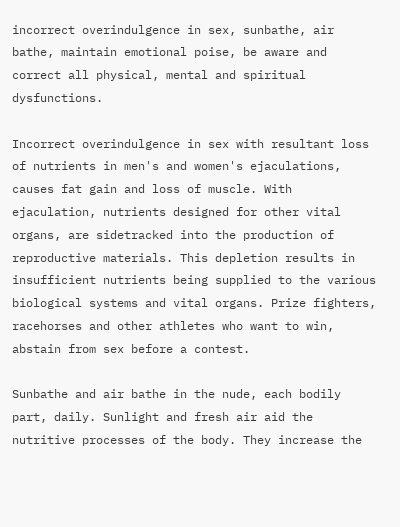incorrect overindulgence in sex, sunbathe, air bathe, maintain emotional poise, be aware and correct all physical, mental and spiritual dysfunctions.

Incorrect overindulgence in sex with resultant loss of nutrients in men's and women's ejaculations, causes fat gain and loss of muscle. With ejaculation, nutrients designed for other vital organs, are sidetracked into the production of reproductive materials. This depletion results in insufficient nutrients being supplied to the various biological systems and vital organs. Prize fighters, racehorses and other athletes who want to win, abstain from sex before a contest.

Sunbathe and air bathe in the nude, each bodily part, daily. Sunlight and fresh air aid the nutritive processes of the body. They increase the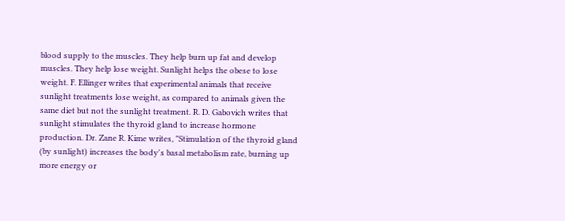blood supply to the muscles. They help burn up fat and develop muscles. They help lose weight. Sunlight helps the obese to lose weight. F. Ellinger writes that experimental animals that receive sunlight treatments lose weight, as compared to animals given the same diet but not the sunlight treatment. R. D. Gabovich writes that sunlight stimulates the thyroid gland to increase hormone production. Dr. Zane R. Kime writes, "Stimulation of the thyroid gland (by sunlight) increases the body's basal metabolism rate, burning up more energy or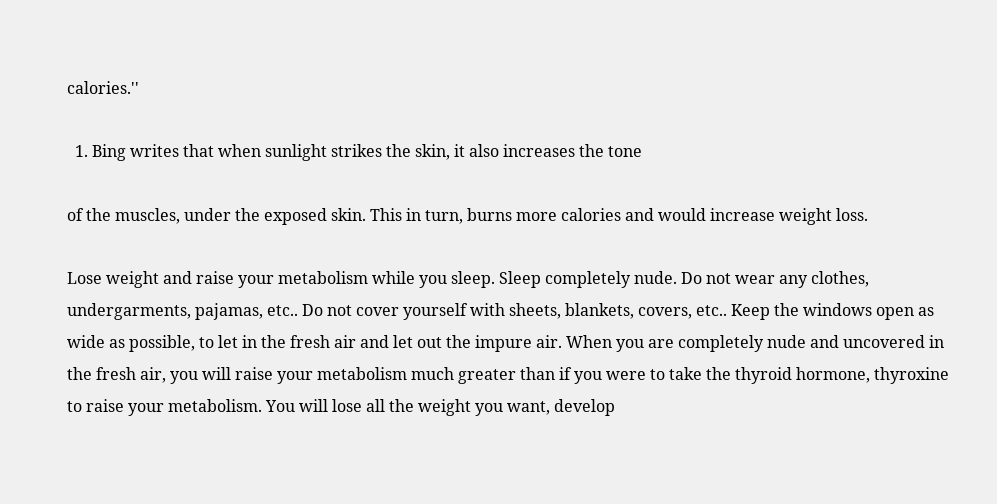calories.''

  1. Bing writes that when sunlight strikes the skin, it also increases the tone

of the muscles, under the exposed skin. This in turn, burns more calories and would increase weight loss.

Lose weight and raise your metabolism while you sleep. Sleep completely nude. Do not wear any clothes, undergarments, pajamas, etc.. Do not cover yourself with sheets, blankets, covers, etc.. Keep the windows open as wide as possible, to let in the fresh air and let out the impure air. When you are completely nude and uncovered in the fresh air, you will raise your metabolism much greater than if you were to take the thyroid hormone, thyroxine to raise your metabolism. You will lose all the weight you want, develop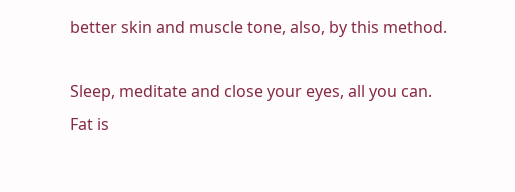better skin and muscle tone, also, by this method.

Sleep, meditate and close your eyes, all you can. Fat is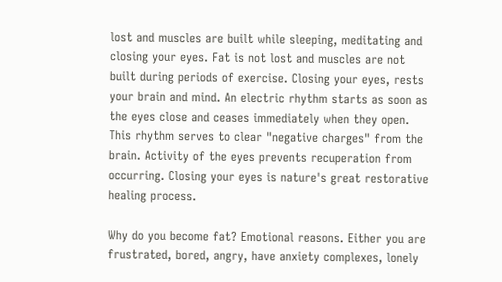lost and muscles are built while sleeping, meditating and closing your eyes. Fat is not lost and muscles are not built during periods of exercise. Closing your eyes, rests your brain and mind. An electric rhythm starts as soon as the eyes close and ceases immediately when they open. This rhythm serves to clear "negative charges" from the brain. Activity of the eyes prevents recuperation from occurring. Closing your eyes is nature's great restorative healing process.

Why do you become fat? Emotional reasons. Either you are frustrated, bored, angry, have anxiety complexes, lonely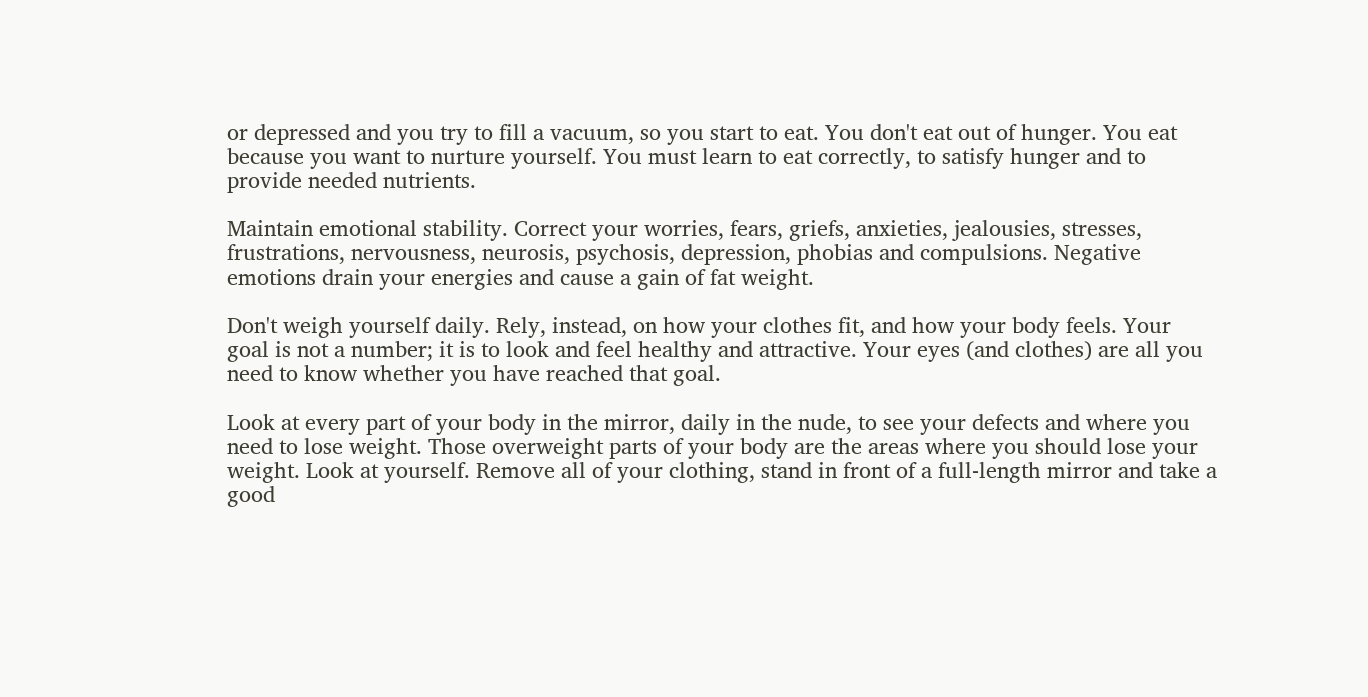or depressed and you try to fill a vacuum, so you start to eat. You don't eat out of hunger. You eat because you want to nurture yourself. You must learn to eat correctly, to satisfy hunger and to provide needed nutrients.

Maintain emotional stability. Correct your worries, fears, griefs, anxieties, jealousies, stresses, frustrations, nervousness, neurosis, psychosis, depression, phobias and compulsions. Negative emotions drain your energies and cause a gain of fat weight.

Don't weigh yourself daily. Rely, instead, on how your clothes fit, and how your body feels. Your goal is not a number; it is to look and feel healthy and attractive. Your eyes (and clothes) are all you need to know whether you have reached that goal.

Look at every part of your body in the mirror, daily in the nude, to see your defects and where you need to lose weight. Those overweight parts of your body are the areas where you should lose your weight. Look at yourself. Remove all of your clothing, stand in front of a full-length mirror and take a good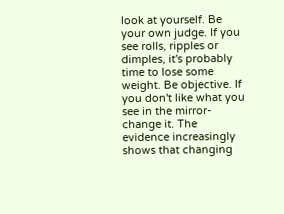look at yourself. Be your own judge. If you see rolls, ripples or dimples, it's probably time to lose some weight. Be objective. If you don't like what you see in the mirror-change it. The evidence increasingly shows that changing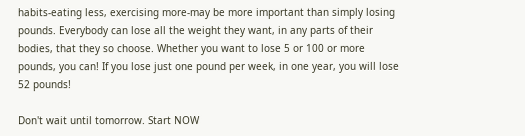habits-eating less, exercising more-may be more important than simply losing pounds. Everybody can lose all the weight they want, in any parts of their bodies, that they so choose. Whether you want to lose 5 or 100 or more pounds, you can! If you lose just one pound per week, in one year, you will lose 52 pounds!

Don't wait until tomorrow. Start NOW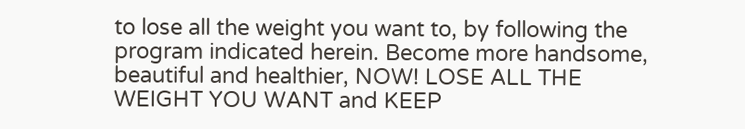to lose all the weight you want to, by following the program indicated herein. Become more handsome, beautiful and healthier, NOW! LOSE ALL THE WEIGHT YOU WANT and KEEP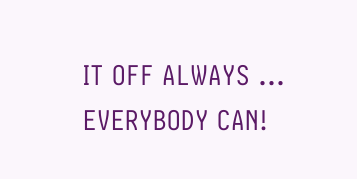IT OFF ALWAYS … EVERYBODY CAN!